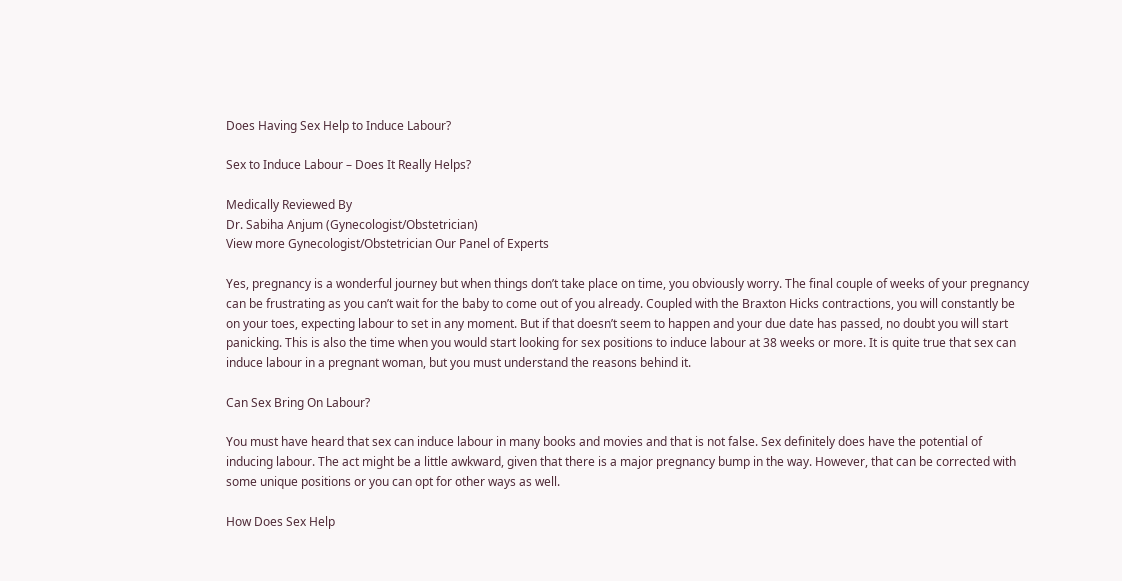Does Having Sex Help to Induce Labour?

Sex to Induce Labour – Does It Really Helps?

Medically Reviewed By
Dr. Sabiha Anjum (Gynecologist/Obstetrician)
View more Gynecologist/Obstetrician Our Panel of Experts

Yes, pregnancy is a wonderful journey but when things don’t take place on time, you obviously worry. The final couple of weeks of your pregnancy can be frustrating as you can’t wait for the baby to come out of you already. Coupled with the Braxton Hicks contractions, you will constantly be on your toes, expecting labour to set in any moment. But if that doesn’t seem to happen and your due date has passed, no doubt you will start panicking. This is also the time when you would start looking for sex positions to induce labour at 38 weeks or more. It is quite true that sex can induce labour in a pregnant woman, but you must understand the reasons behind it.

Can Sex Bring On Labour?

You must have heard that sex can induce labour in many books and movies and that is not false. Sex definitely does have the potential of inducing labour. The act might be a little awkward, given that there is a major pregnancy bump in the way. However, that can be corrected with some unique positions or you can opt for other ways as well.

How Does Sex Help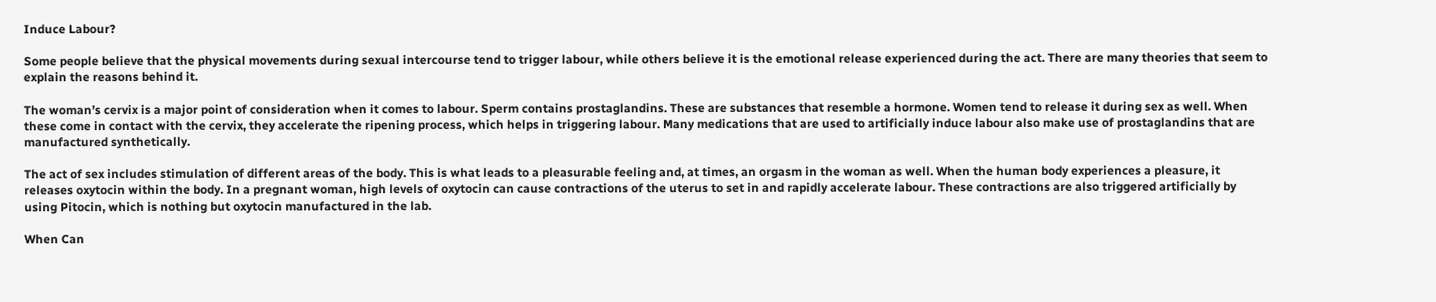Induce Labour?

Some people believe that the physical movements during sexual intercourse tend to trigger labour, while others believe it is the emotional release experienced during the act. There are many theories that seem to explain the reasons behind it.

The woman’s cervix is a major point of consideration when it comes to labour. Sperm contains prostaglandins. These are substances that resemble a hormone. Women tend to release it during sex as well. When these come in contact with the cervix, they accelerate the ripening process, which helps in triggering labour. Many medications that are used to artificially induce labour also make use of prostaglandins that are manufactured synthetically.

The act of sex includes stimulation of different areas of the body. This is what leads to a pleasurable feeling and, at times, an orgasm in the woman as well. When the human body experiences a pleasure, it releases oxytocin within the body. In a pregnant woman, high levels of oxytocin can cause contractions of the uterus to set in and rapidly accelerate labour. These contractions are also triggered artificially by using Pitocin, which is nothing but oxytocin manufactured in the lab.

When Can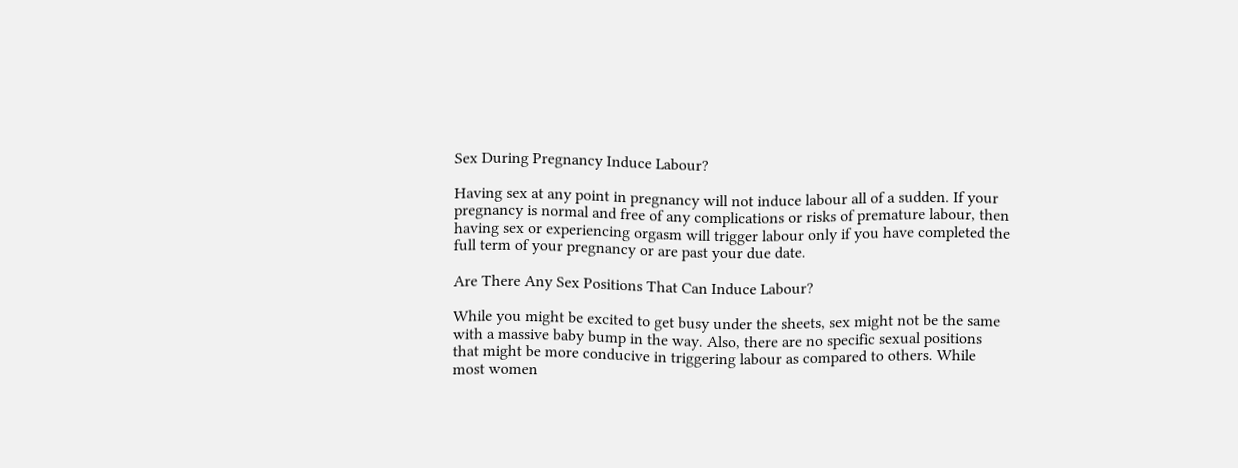Sex During Pregnancy Induce Labour?

Having sex at any point in pregnancy will not induce labour all of a sudden. If your pregnancy is normal and free of any complications or risks of premature labour, then having sex or experiencing orgasm will trigger labour only if you have completed the full term of your pregnancy or are past your due date.

Are There Any Sex Positions That Can Induce Labour?

While you might be excited to get busy under the sheets, sex might not be the same with a massive baby bump in the way. Also, there are no specific sexual positions that might be more conducive in triggering labour as compared to others. While most women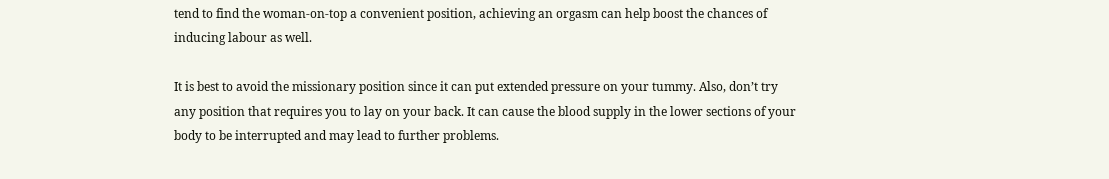tend to find the woman-on-top a convenient position, achieving an orgasm can help boost the chances of inducing labour as well.

It is best to avoid the missionary position since it can put extended pressure on your tummy. Also, don’t try any position that requires you to lay on your back. It can cause the blood supply in the lower sections of your body to be interrupted and may lead to further problems.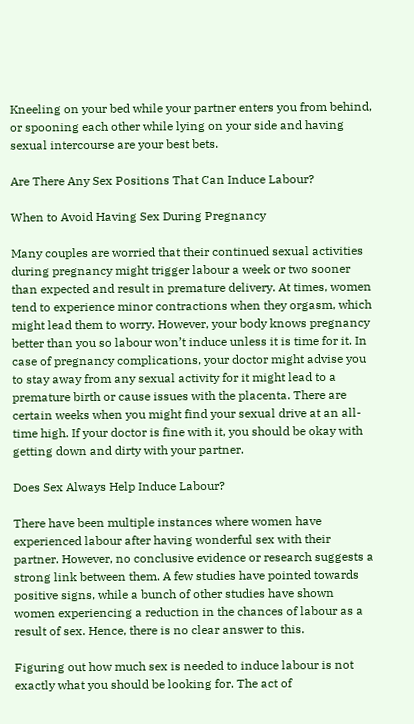Kneeling on your bed while your partner enters you from behind, or spooning each other while lying on your side and having sexual intercourse are your best bets.

Are There Any Sex Positions That Can Induce Labour?

When to Avoid Having Sex During Pregnancy

Many couples are worried that their continued sexual activities during pregnancy might trigger labour a week or two sooner than expected and result in premature delivery. At times, women tend to experience minor contractions when they orgasm, which might lead them to worry. However, your body knows pregnancy better than you so labour won’t induce unless it is time for it. In case of pregnancy complications, your doctor might advise you to stay away from any sexual activity for it might lead to a premature birth or cause issues with the placenta. There are certain weeks when you might find your sexual drive at an all-time high. If your doctor is fine with it, you should be okay with getting down and dirty with your partner.

Does Sex Always Help Induce Labour?

There have been multiple instances where women have experienced labour after having wonderful sex with their partner. However, no conclusive evidence or research suggests a strong link between them. A few studies have pointed towards positive signs, while a bunch of other studies have shown women experiencing a reduction in the chances of labour as a result of sex. Hence, there is no clear answer to this.

Figuring out how much sex is needed to induce labour is not exactly what you should be looking for. The act of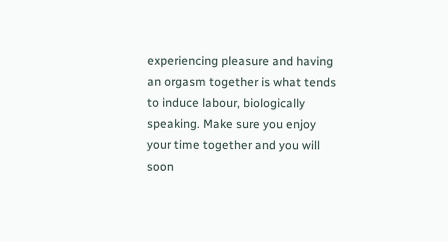experiencing pleasure and having an orgasm together is what tends to induce labour, biologically speaking. Make sure you enjoy your time together and you will soon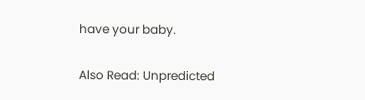have your baby.

Also Read: Unpredicted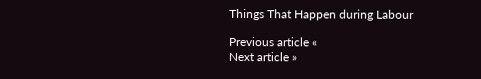Things That Happen during Labour

Previous article «
Next article »